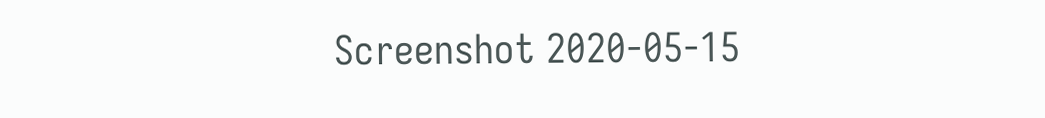Screenshot 2020-05-15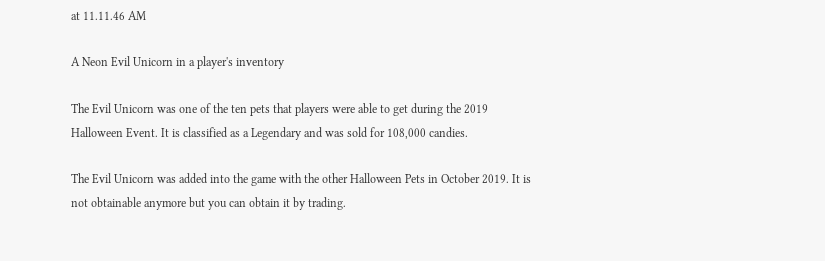at 11.11.46 AM

A Neon Evil Unicorn in a player's inventory

The Evil Unicorn was one of the ten pets that players were able to get during the 2019 Halloween Event. It is classified as a Legendary and was sold for 108,000 candies.

The Evil Unicorn was added into the game with the other Halloween Pets in October 2019. It is not obtainable anymore but you can obtain it by trading.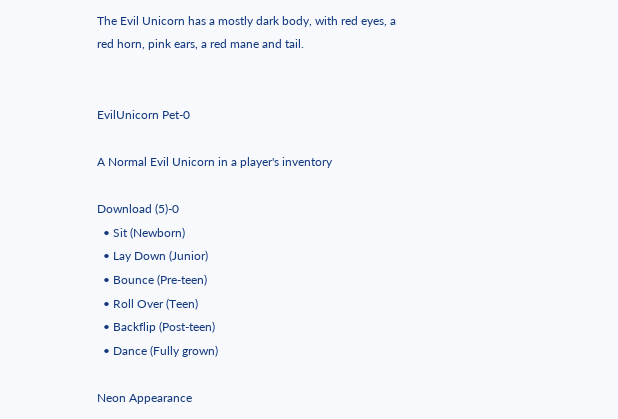The Evil Unicorn has a mostly dark body, with red eyes, a red horn, pink ears, a red mane and tail.


EvilUnicorn Pet-0

A Normal Evil Unicorn in a player's inventory

Download (5)-0
  • Sit (Newborn)
  • Lay Down (Junior)
  • Bounce (Pre-teen)
  • Roll Over (Teen)
  • Backflip (Post-teen)
  • Dance (Fully grown)

Neon Appearance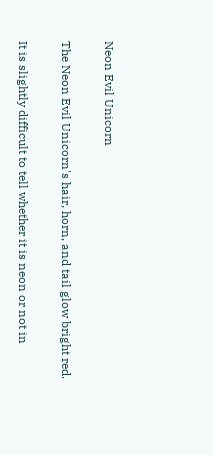Neon Evil Unicorn

The Neon Evil Unicorn's hair, horn, and tail glow bright red.

It is slightly difficult to tell whether it is neon or not in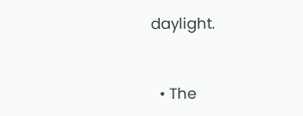daylight.


  • The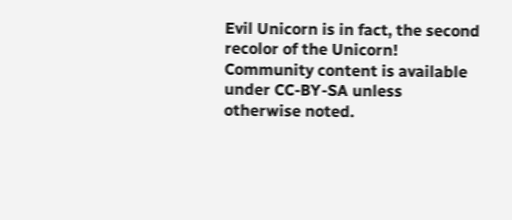Evil Unicorn is in fact, the second recolor of the Unicorn!
Community content is available under CC-BY-SA unless otherwise noted.